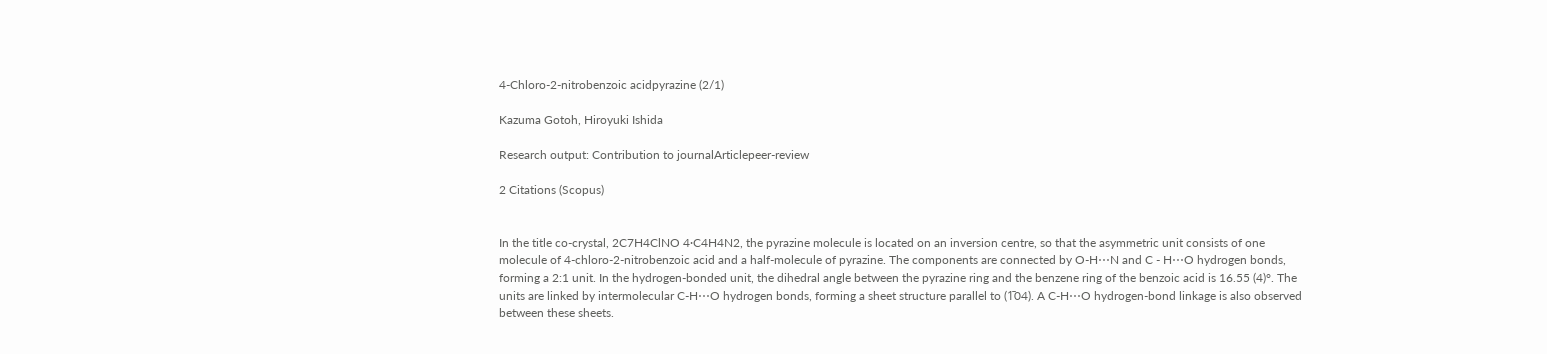4-Chloro-2-nitrobenzoic acidpyrazine (2/1)

Kazuma Gotoh, Hiroyuki Ishida

Research output: Contribution to journalArticlepeer-review

2 Citations (Scopus)


In the title co-crystal, 2C7H4ClNO 4·C4H4N2, the pyrazine molecule is located on an inversion centre, so that the asymmetric unit consists of one molecule of 4-chloro-2-nitrobenzoic acid and a half-molecule of pyrazine. The components are connected by O-H⋯N and C - H⋯O hydrogen bonds, forming a 2:1 unit. In the hydrogen-bonded unit, the dihedral angle between the pyrazine ring and the benzene ring of the benzoic acid is 16.55 (4)°. The units are linked by intermolecular C-H⋯O hydrogen bonds, forming a sheet structure parallel to (1̄04). A C-H⋯O hydrogen-bond linkage is also observed between these sheets.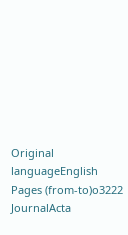Original languageEnglish
Pages (from-to)o3222
JournalActa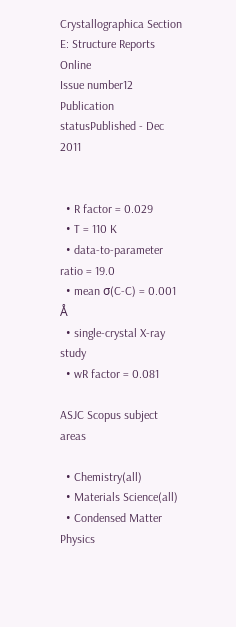Crystallographica Section E: Structure Reports Online
Issue number12
Publication statusPublished - Dec 2011


  • R factor = 0.029
  • T = 110 K
  • data-to-parameter ratio = 19.0
  • mean σ(C-C) = 0.001 Å
  • single-crystal X-ray study
  • wR factor = 0.081

ASJC Scopus subject areas

  • Chemistry(all)
  • Materials Science(all)
  • Condensed Matter Physics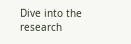Dive into the research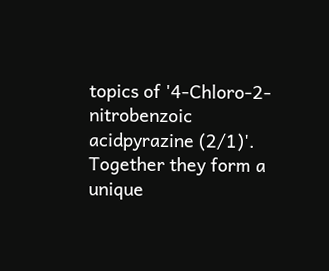topics of '4-Chloro-2-nitrobenzoic acidpyrazine (2/1)'. Together they form a unique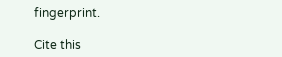fingerprint.

Cite this